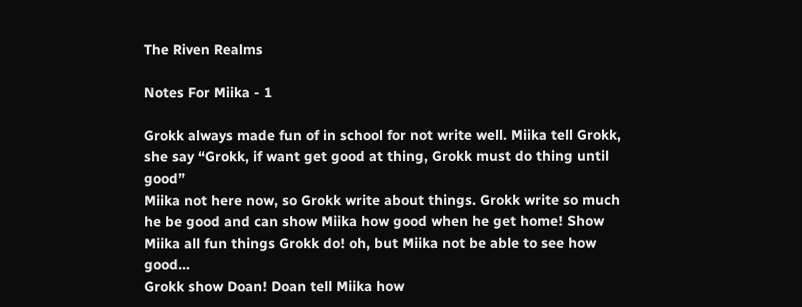The Riven Realms

Notes For Miika - 1

Grokk always made fun of in school for not write well. Miika tell Grokk, she say “Grokk, if want get good at thing, Grokk must do thing until good”
Miika not here now, so Grokk write about things. Grokk write so much he be good and can show Miika how good when he get home! Show Miika all fun things Grokk do! oh, but Miika not be able to see how good…
Grokk show Doan! Doan tell Miika how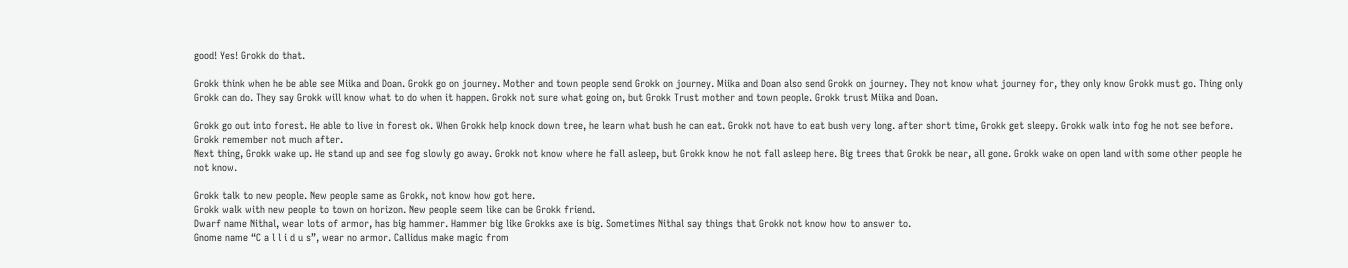good! Yes! Grokk do that.

Grokk think when he be able see Miika and Doan. Grokk go on journey. Mother and town people send Grokk on journey. Miika and Doan also send Grokk on journey. They not know what journey for, they only know Grokk must go. Thing only Grokk can do. They say Grokk will know what to do when it happen. Grokk not sure what going on, but Grokk Trust mother and town people. Grokk trust Miika and Doan.

Grokk go out into forest. He able to live in forest ok. When Grokk help knock down tree, he learn what bush he can eat. Grokk not have to eat bush very long. after short time, Grokk get sleepy. Grokk walk into fog he not see before. Grokk remember not much after.
Next thing, Grokk wake up. He stand up and see fog slowly go away. Grokk not know where he fall asleep, but Grokk know he not fall asleep here. Big trees that Grokk be near, all gone. Grokk wake on open land with some other people he not know.

Grokk talk to new people. New people same as Grokk, not know how got here.
Grokk walk with new people to town on horizon. New people seem like can be Grokk friend.
Dwarf name Nithal, wear lots of armor, has big hammer. Hammer big like Grokks axe is big. Sometimes Nithal say things that Grokk not know how to answer to.
Gnome name “C a l l i d u s”, wear no armor. Callidus make magic from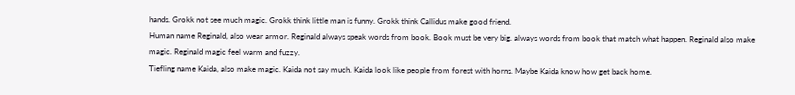hands. Grokk not see much magic. Grokk think little man is funny. Grokk think Callidus make good friend.
Human name Reginald, also wear armor. Reginald always speak words from book. Book must be very big. always words from book that match what happen. Reginald also make magic. Reginald magic feel warm and fuzzy.
Tiefling name Kaida, also make magic. Kaida not say much. Kaida look like people from forest with horns. Maybe Kaida know how get back home.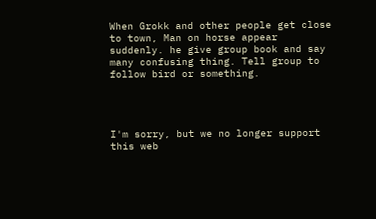When Grokk and other people get close to town, Man on horse appear suddenly. he give group book and say many confusing thing. Tell group to follow bird or something.




I'm sorry, but we no longer support this web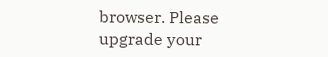browser. Please upgrade your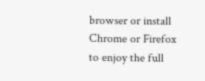browser or install Chrome or Firefox to enjoy the full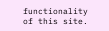functionality of this site.